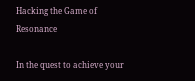Hacking the Game of Resonance

In the quest to achieve your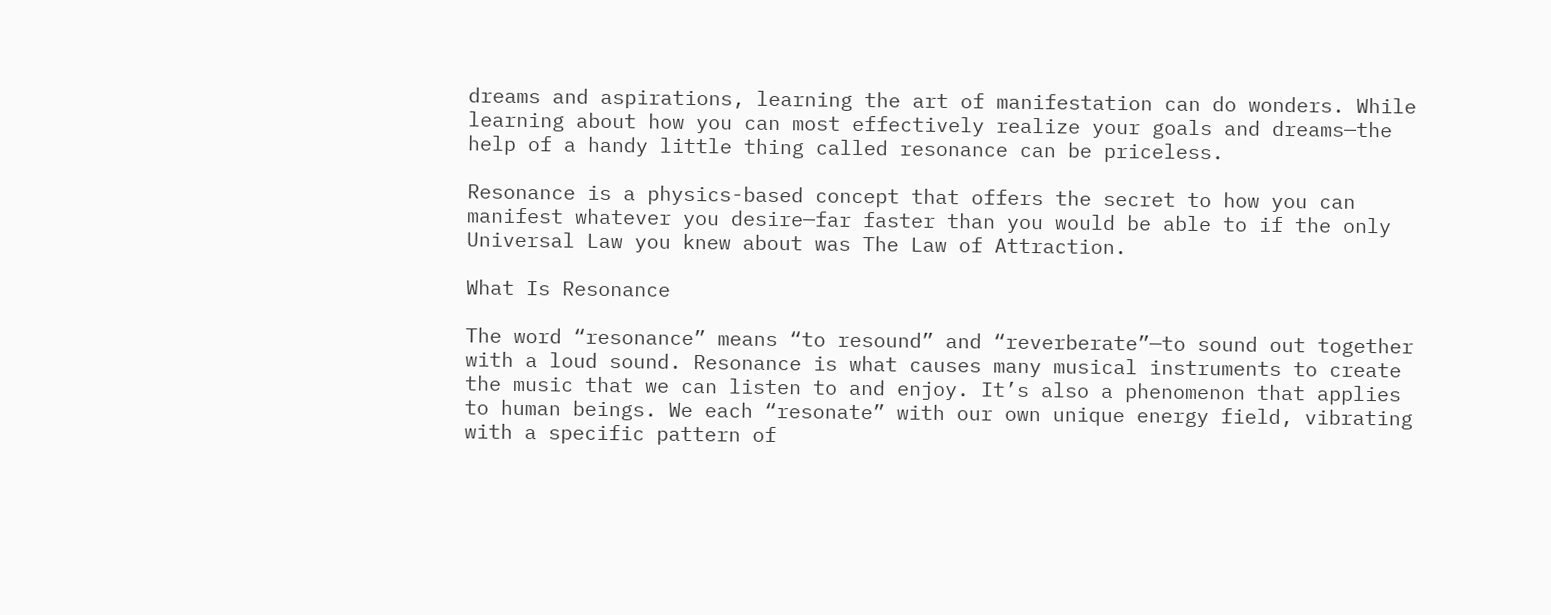dreams and aspirations, learning the art of manifestation can do wonders. While learning about how you can most effectively realize your goals and dreams—the help of a handy little thing called resonance can be priceless.

Resonance is a physics-based concept that offers the secret to how you can manifest whatever you desire—far faster than you would be able to if the only Universal Law you knew about was The Law of Attraction.

What Is Resonance

The word “resonance” means “to resound” and “reverberate”—to sound out together with a loud sound. Resonance is what causes many musical instruments to create the music that we can listen to and enjoy. It’s also a phenomenon that applies to human beings. We each “resonate” with our own unique energy field, vibrating with a specific pattern of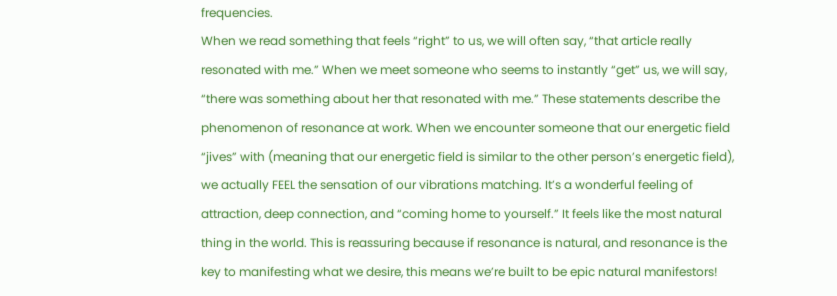frequencies.
When we read something that feels “right” to us, we will often say, “that article really resonated with me.” When we meet someone who seems to instantly “get” us, we will say, “there was something about her that resonated with me.” These statements describe the phenomenon of resonance at work. When we encounter someone that our energetic field “jives” with (meaning that our energetic field is similar to the other person’s energetic field), we actually FEEL the sensation of our vibrations matching. It’s a wonderful feeling of attraction, deep connection, and “coming home to yourself.” It feels like the most natural thing in the world. This is reassuring because if resonance is natural, and resonance is the key to manifesting what we desire, this means we’re built to be epic natural manifestors!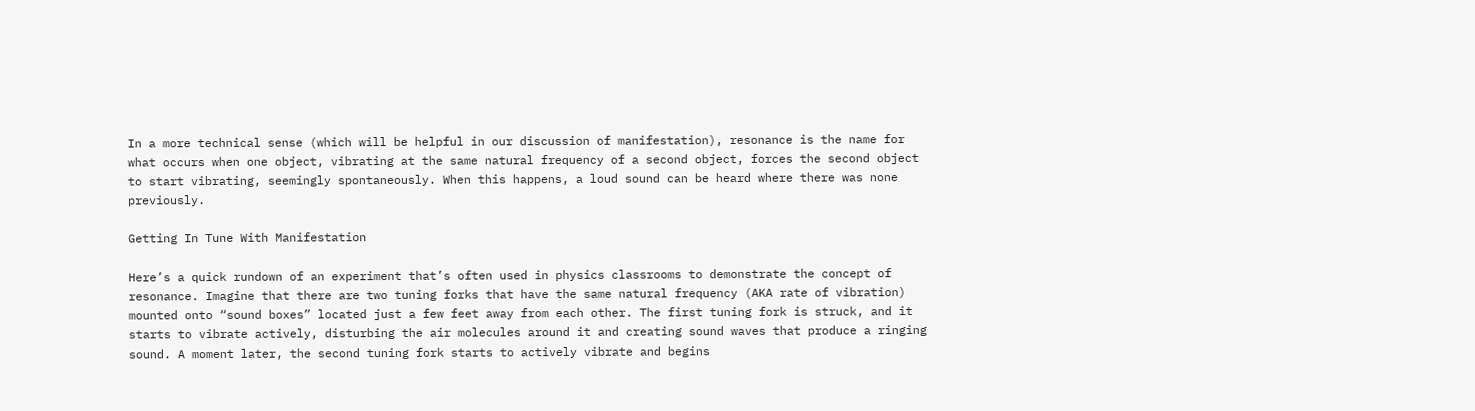In a more technical sense (which will be helpful in our discussion of manifestation), resonance is the name for what occurs when one object, vibrating at the same natural frequency of a second object, forces the second object to start vibrating, seemingly spontaneously. When this happens, a loud sound can be heard where there was none previously.

Getting In Tune With Manifestation

Here’s a quick rundown of an experiment that’s often used in physics classrooms to demonstrate the concept of resonance. Imagine that there are two tuning forks that have the same natural frequency (AKA rate of vibration) mounted onto “sound boxes” located just a few feet away from each other. The first tuning fork is struck, and it starts to vibrate actively, disturbing the air molecules around it and creating sound waves that produce a ringing sound. A moment later, the second tuning fork starts to actively vibrate and begins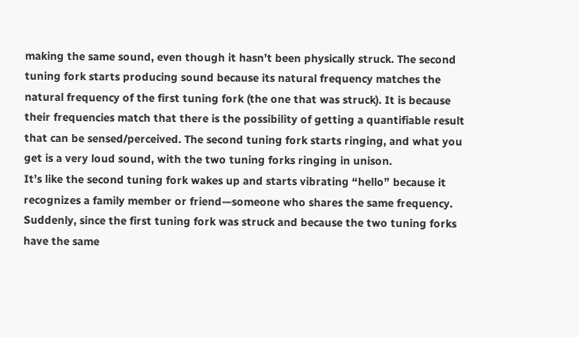making the same sound, even though it hasn’t been physically struck. The second tuning fork starts producing sound because its natural frequency matches the natural frequency of the first tuning fork (the one that was struck). It is because their frequencies match that there is the possibility of getting a quantifiable result that can be sensed/perceived. The second tuning fork starts ringing, and what you get is a very loud sound, with the two tuning forks ringing in unison.
It’s like the second tuning fork wakes up and starts vibrating “hello” because it recognizes a family member or friend—someone who shares the same frequency. Suddenly, since the first tuning fork was struck and because the two tuning forks have the same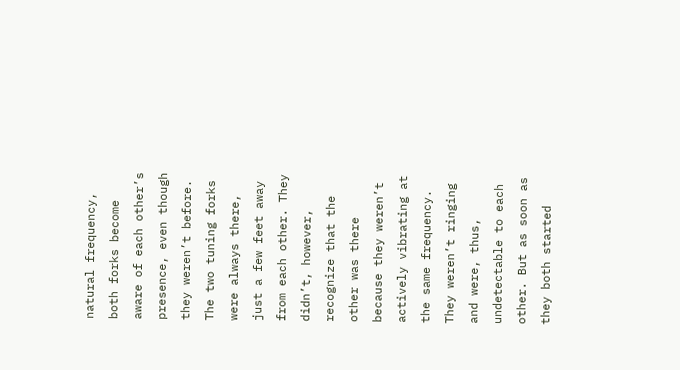natural frequency, both forks become aware of each other’s presence, even though they weren’t before. The two tuning forks were always there, just a few feet away from each other. They didn’t, however, recognize that the other was there because they weren’t actively vibrating at the same frequency. They weren’t ringing and were, thus, undetectable to each other. But as soon as they both started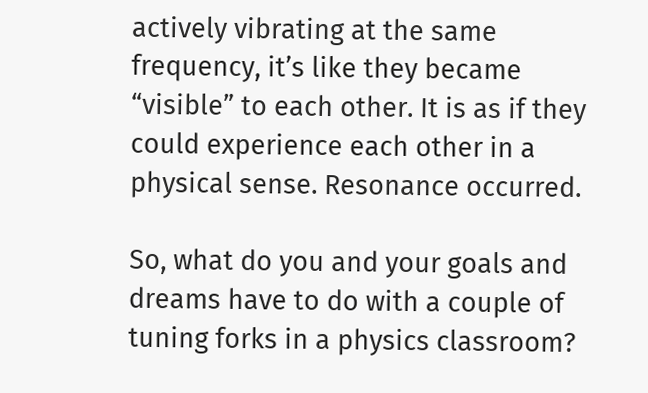actively vibrating at the same frequency, it’s like they became “visible” to each other. It is as if they could experience each other in a physical sense. Resonance occurred.

So, what do you and your goals and dreams have to do with a couple of tuning forks in a physics classroom?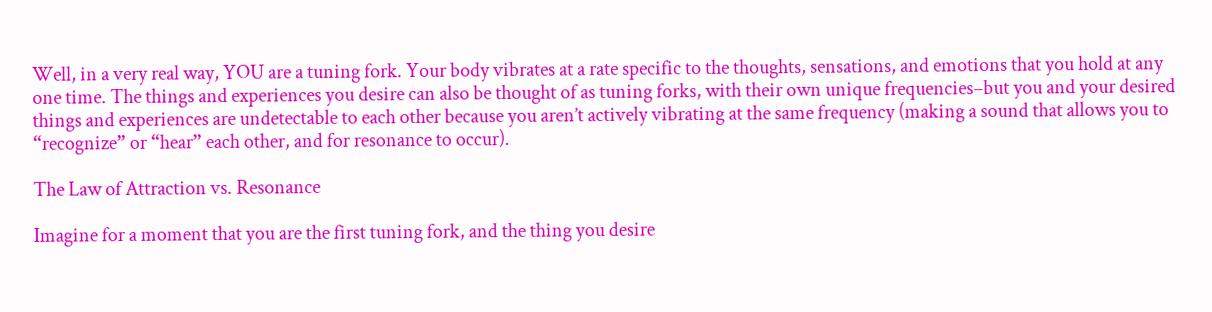Well, in a very real way, YOU are a tuning fork. Your body vibrates at a rate specific to the thoughts, sensations, and emotions that you hold at any one time. The things and experiences you desire can also be thought of as tuning forks, with their own unique frequencies–but you and your desired things and experiences are undetectable to each other because you aren’t actively vibrating at the same frequency (making a sound that allows you to “recognize” or “hear” each other, and for resonance to occur).

The Law of Attraction vs. Resonance

Imagine for a moment that you are the first tuning fork, and the thing you desire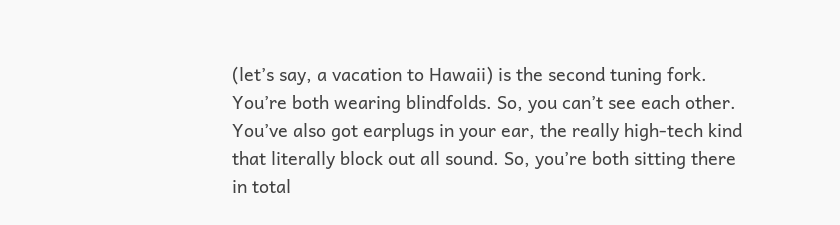(let’s say, a vacation to Hawaii) is the second tuning fork. You’re both wearing blindfolds. So, you can’t see each other. You’ve also got earplugs in your ear, the really high-tech kind that literally block out all sound. So, you’re both sitting there in total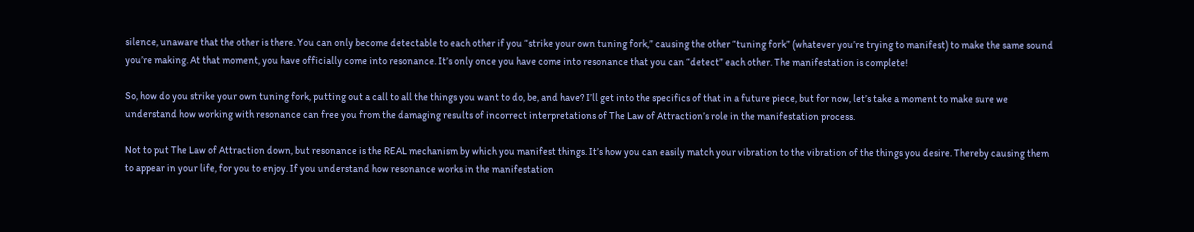silence, unaware that the other is there. You can only become detectable to each other if you “strike your own tuning fork,” causing the other “tuning fork” (whatever you’re trying to manifest) to make the same sound you’re making. At that moment, you have officially come into resonance. It’s only once you have come into resonance that you can “detect” each other. The manifestation is complete!

So, how do you strike your own tuning fork, putting out a call to all the things you want to do, be, and have? I’ll get into the specifics of that in a future piece, but for now, let’s take a moment to make sure we understand how working with resonance can free you from the damaging results of incorrect interpretations of The Law of Attraction’s role in the manifestation process.

Not to put The Law of Attraction down, but resonance is the REAL mechanism by which you manifest things. It’s how you can easily match your vibration to the vibration of the things you desire. Thereby causing them to appear in your life, for you to enjoy. If you understand how resonance works in the manifestation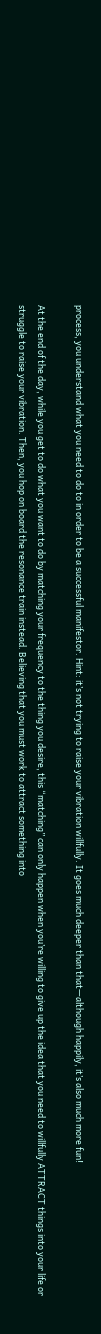process, you understand what you need to do to in order to be a successful manifestor. Hint: it’s not trying to raise your vibration willfully. It goes much deeper than that—although happily, it’s also much more fun!

At the end of the day, while you get to do what you want to do by matching your frequency to the thing you desire, this “matching” can only happen when you’re willing to give up the idea that you need to willfully ATTRACT things into your life or struggle to raise your vibration. Then, you hop on board the resonance train instead. Believing that you must work to attract something into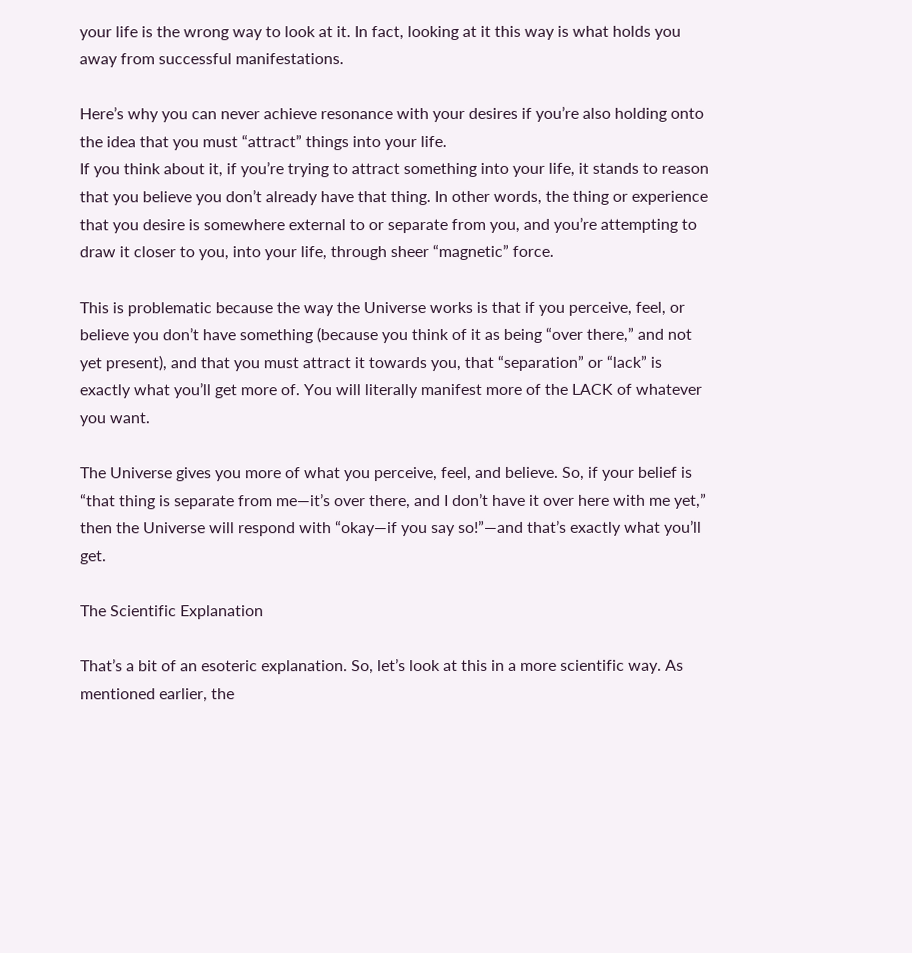your life is the wrong way to look at it. In fact, looking at it this way is what holds you away from successful manifestations.

Here’s why you can never achieve resonance with your desires if you’re also holding onto the idea that you must “attract” things into your life.
If you think about it, if you’re trying to attract something into your life, it stands to reason that you believe you don’t already have that thing. In other words, the thing or experience that you desire is somewhere external to or separate from you, and you’re attempting to draw it closer to you, into your life, through sheer “magnetic” force.

This is problematic because the way the Universe works is that if you perceive, feel, or believe you don’t have something (because you think of it as being “over there,” and not yet present), and that you must attract it towards you, that “separation” or “lack” is exactly what you’ll get more of. You will literally manifest more of the LACK of whatever you want.

The Universe gives you more of what you perceive, feel, and believe. So, if your belief is “that thing is separate from me—it’s over there, and I don’t have it over here with me yet,” then the Universe will respond with “okay—if you say so!”—and that’s exactly what you’ll get.

The Scientific Explanation

That’s a bit of an esoteric explanation. So, let’s look at this in a more scientific way. As mentioned earlier, the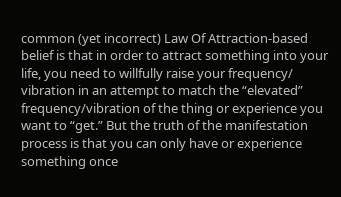common (yet incorrect) Law Of Attraction-based belief is that in order to attract something into your life, you need to willfully raise your frequency/ vibration in an attempt to match the “elevated” frequency/vibration of the thing or experience you want to “get.” But the truth of the manifestation process is that you can only have or experience something once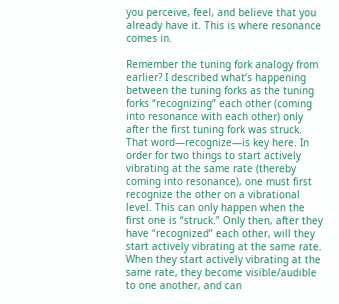you perceive, feel, and believe that you already have it. This is where resonance comes in.

Remember the tuning fork analogy from earlier? I described what’s happening between the tuning forks as the tuning forks “recognizing” each other (coming into resonance with each other) only after the first tuning fork was struck. That word—recognize—is key here. In order for two things to start actively vibrating at the same rate (thereby coming into resonance), one must first recognize the other on a vibrational level. This can only happen when the first one is “struck.” Only then, after they have “recognized” each other, will they start actively vibrating at the same rate. When they start actively vibrating at the same rate, they become visible/audible to one another, and can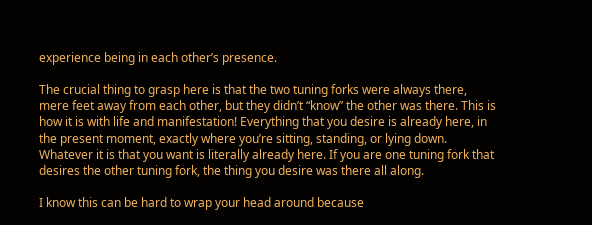experience being in each other’s presence.

The crucial thing to grasp here is that the two tuning forks were always there, mere feet away from each other, but they didn’t “know” the other was there. This is how it is with life and manifestation! Everything that you desire is already here, in the present moment, exactly where you’re sitting, standing, or lying down. Whatever it is that you want is literally already here. If you are one tuning fork that desires the other tuning fork, the thing you desire was there all along.

I know this can be hard to wrap your head around because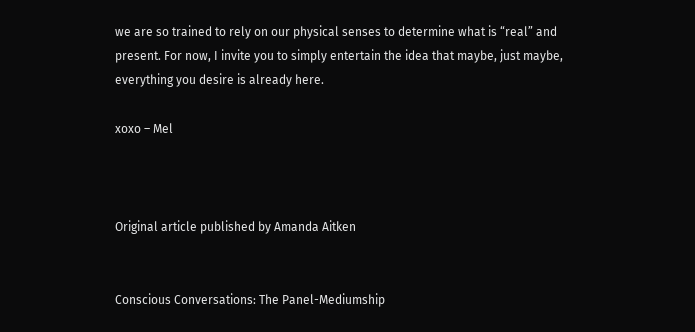we are so trained to rely on our physical senses to determine what is “real” and present. For now, I invite you to simply entertain the idea that maybe, just maybe, everything you desire is already here.

xoxo – Mel



Original article published by Amanda Aitken


Conscious Conversations: The Panel-Mediumship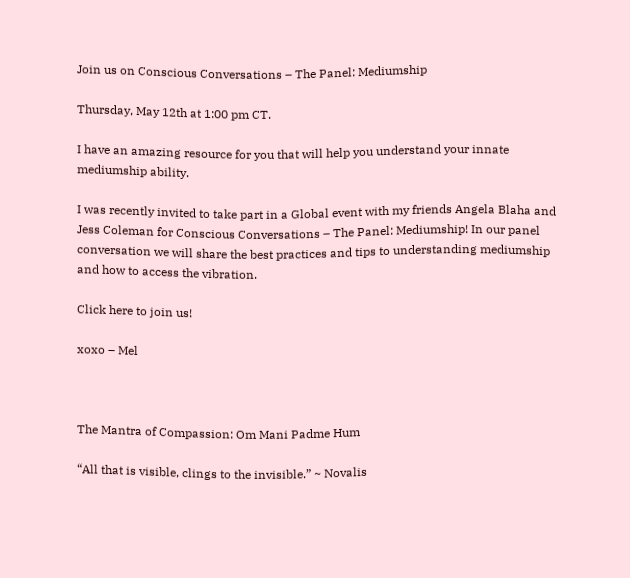Join us on Conscious Conversations – The Panel: Mediumship

Thursday, May 12th at 1:00 pm CT.

I have an amazing resource for you that will help you understand your innate mediumship ability.

I was recently invited to take part in a Global event with my friends Angela Blaha and Jess Coleman for Conscious Conversations – The Panel: Mediumship! In our panel conversation we will share the best practices and tips to understanding mediumship and how to access the vibration.

Click here to join us!

xoxo – Mel



The Mantra of Compassion: Om Mani Padme Hum

“All that is visible, clings to the invisible.” ~ Novalis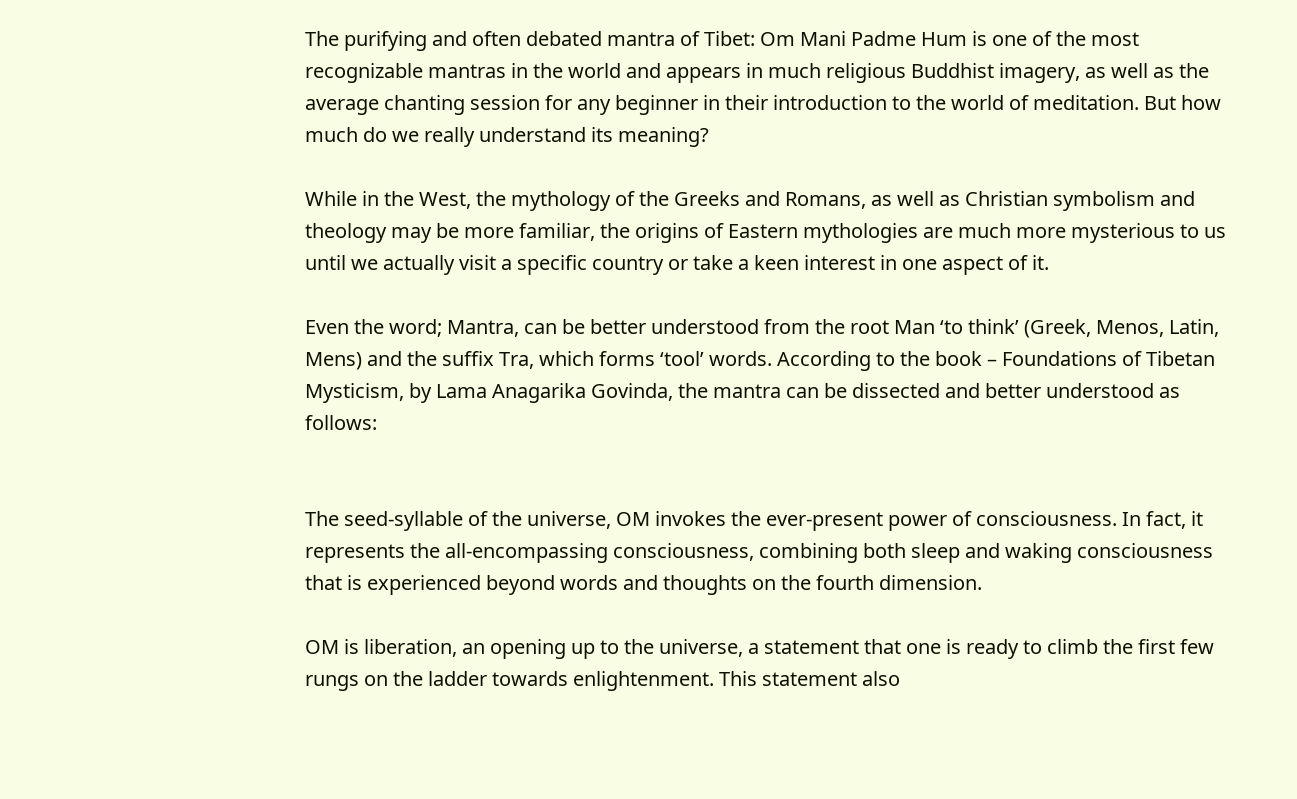The purifying and often debated mantra of Tibet: Om Mani Padme Hum is one of the most recognizable mantras in the world and appears in much religious Buddhist imagery, as well as the average chanting session for any beginner in their introduction to the world of meditation. But how much do we really understand its meaning?

While in the West, the mythology of the Greeks and Romans, as well as Christian symbolism and theology may be more familiar, the origins of Eastern mythologies are much more mysterious to us until we actually visit a specific country or take a keen interest in one aspect of it.

Even the word; Mantra, can be better understood from the root Man ‘to think’ (Greek, Menos, Latin, Mens) and the suffix Tra, which forms ‘tool’ words. According to the book – Foundations of Tibetan Mysticism, by Lama Anagarika Govinda, the mantra can be dissected and better understood as follows:


The seed-syllable of the universe, OM invokes the ever-present power of consciousness. In fact, it represents the all-encompassing consciousness, combining both sleep and waking consciousness that is experienced beyond words and thoughts on the fourth dimension.

OM is liberation, an opening up to the universe, a statement that one is ready to climb the first few rungs on the ladder towards enlightenment. This statement also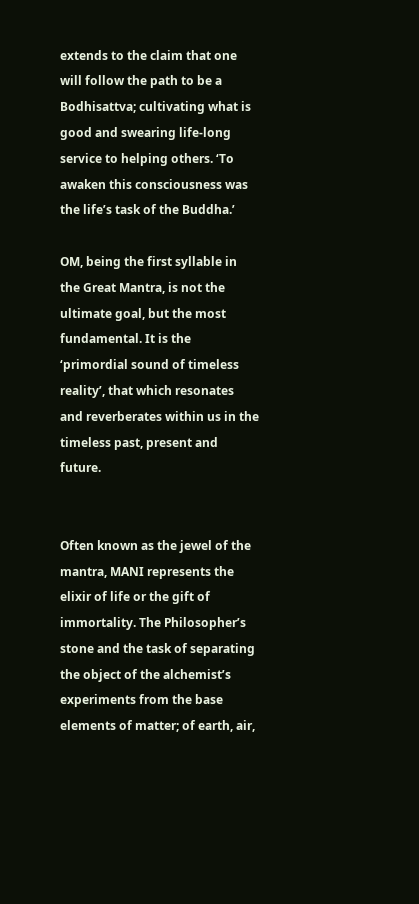extends to the claim that one will follow the path to be a Bodhisattva; cultivating what is good and swearing life-long service to helping others. ‘To awaken this consciousness was the life’s task of the Buddha.’

OM, being the first syllable in the Great Mantra, is not the ultimate goal, but the most fundamental. It is the ‘primordial sound of timeless reality’, that which resonates and reverberates within us in the timeless past, present and future.


Often known as the jewel of the mantra, MANI represents the elixir of life or the gift of immortality. The Philosopher’s stone and the task of separating the object of the alchemist’s experiments from the base elements of matter; of earth, air,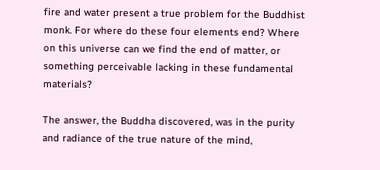fire and water present a true problem for the Buddhist monk. For where do these four elements end? Where on this universe can we find the end of matter, or something perceivable lacking in these fundamental materials?

The answer, the Buddha discovered, was in the purity and radiance of the true nature of the mind,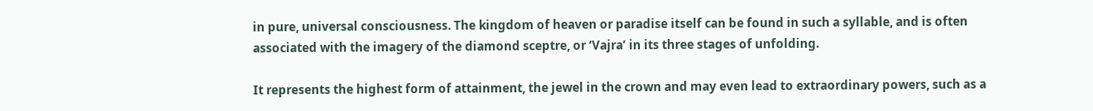in pure, universal consciousness. The kingdom of heaven or paradise itself can be found in such a syllable, and is often associated with the imagery of the diamond sceptre, or ‘Vajra’ in its three stages of unfolding.

It represents the highest form of attainment, the jewel in the crown and may even lead to extraordinary powers, such as a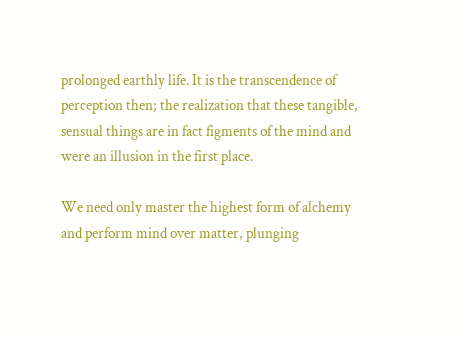prolonged earthly life. It is the transcendence of perception then; the realization that these tangible, sensual things are in fact figments of the mind and were an illusion in the first place.

We need only master the highest form of alchemy and perform mind over matter, plunging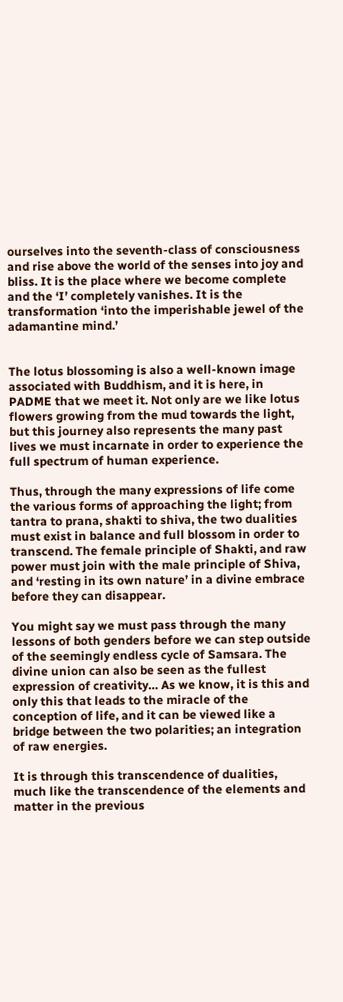ourselves into the seventh-class of consciousness and rise above the world of the senses into joy and bliss. It is the place where we become complete and the ‘I’ completely vanishes. It is the transformation ‘into the imperishable jewel of the adamantine mind.’


The lotus blossoming is also a well-known image associated with Buddhism, and it is here, in PADME that we meet it. Not only are we like lotus flowers growing from the mud towards the light, but this journey also represents the many past lives we must incarnate in order to experience the full spectrum of human experience.

Thus, through the many expressions of life come the various forms of approaching the light; from tantra to prana, shakti to shiva, the two dualities must exist in balance and full blossom in order to transcend. The female principle of Shakti, and raw power must join with the male principle of Shiva, and ‘resting in its own nature’ in a divine embrace before they can disappear.

You might say we must pass through the many lessons of both genders before we can step outside of the seemingly endless cycle of Samsara. The divine union can also be seen as the fullest expression of creativity… As we know, it is this and only this that leads to the miracle of the conception of life, and it can be viewed like a bridge between the two polarities; an integration of raw energies.

It is through this transcendence of dualities, much like the transcendence of the elements and matter in the previous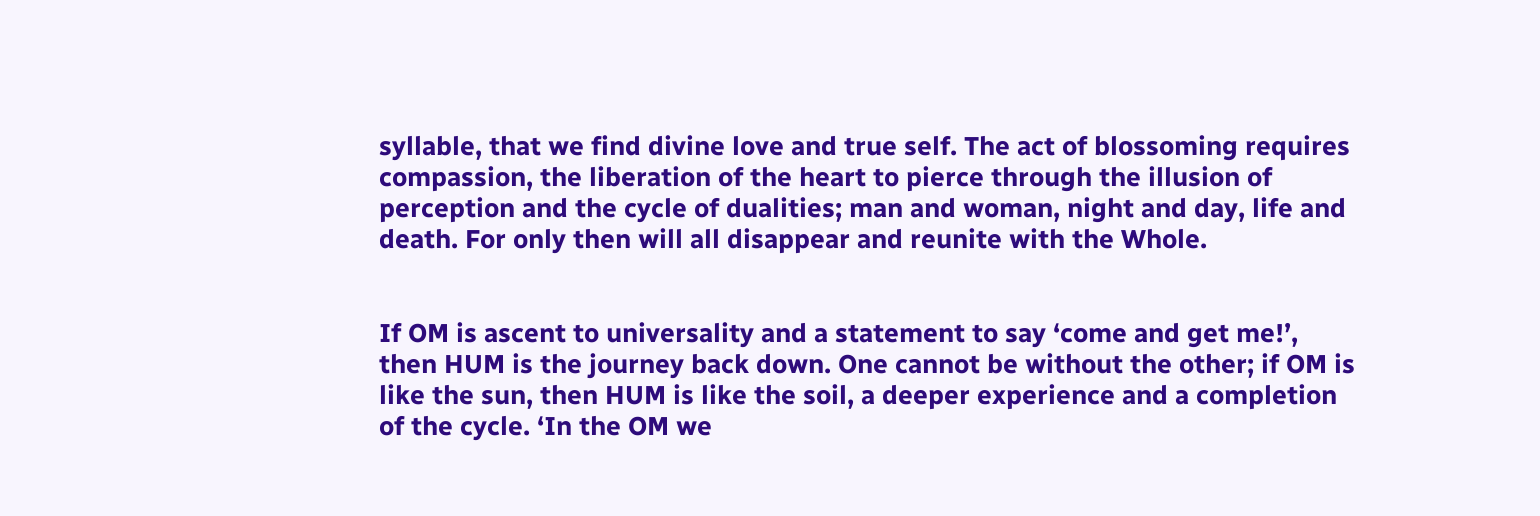syllable, that we find divine love and true self. The act of blossoming requires compassion, the liberation of the heart to pierce through the illusion of perception and the cycle of dualities; man and woman, night and day, life and death. For only then will all disappear and reunite with the Whole.


If OM is ascent to universality and a statement to say ‘come and get me!’, then HUM is the journey back down. One cannot be without the other; if OM is like the sun, then HUM is like the soil, a deeper experience and a completion of the cycle. ‘In the OM we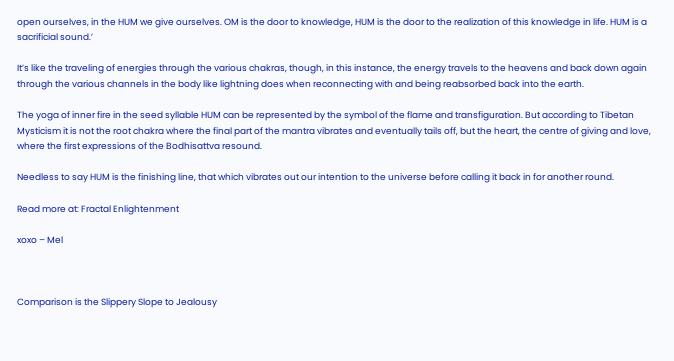open ourselves, in the HUM we give ourselves. OM is the door to knowledge, HUM is the door to the realization of this knowledge in life. HUM is a sacrificial sound.’

It’s like the traveling of energies through the various chakras, though, in this instance, the energy travels to the heavens and back down again through the various channels in the body like lightning does when reconnecting with and being reabsorbed back into the earth.

The yoga of inner fire in the seed syllable HUM can be represented by the symbol of the flame and transfiguration. But according to Tibetan Mysticism it is not the root chakra where the final part of the mantra vibrates and eventually tails off, but the heart, the centre of giving and love, where the first expressions of the Bodhisattva resound.

Needless to say HUM is the finishing line, that which vibrates out our intention to the universe before calling it back in for another round.

Read more at: Fractal Enlightenment

xoxo – Mel



Comparison is the Slippery Slope to Jealousy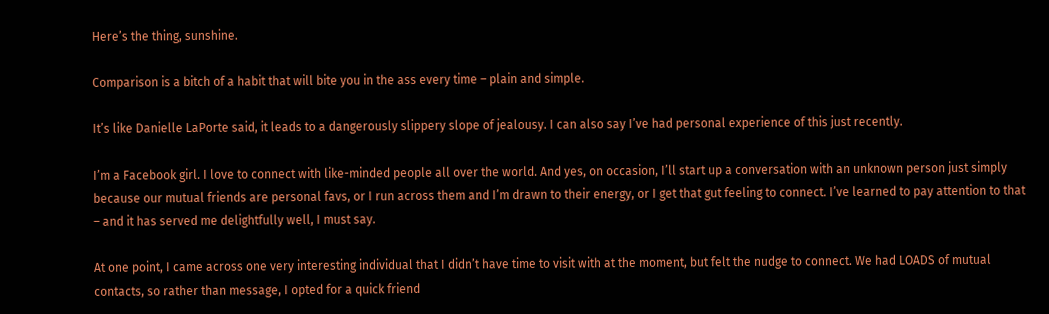Here’s the thing, sunshine.

Comparison is a bitch of a habit that will bite you in the ass every time – plain and simple.

It’s like Danielle LaPorte said, it leads to a dangerously slippery slope of jealousy. I can also say I’ve had personal experience of this just recently.

I’m a Facebook girl. I love to connect with like-minded people all over the world. And yes, on occasion, I’ll start up a conversation with an unknown person just simply because our mutual friends are personal favs, or I run across them and I’m drawn to their energy, or I get that gut feeling to connect. I’ve learned to pay attention to that – and it has served me delightfully well, I must say.

At one point, I came across one very interesting individual that I didn’t have time to visit with at the moment, but felt the nudge to connect. We had LOADS of mutual contacts, so rather than message, I opted for a quick friend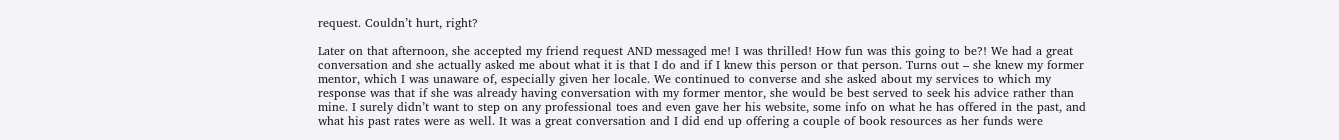request. Couldn’t hurt, right?

Later on that afternoon, she accepted my friend request AND messaged me! I was thrilled! How fun was this going to be?! We had a great conversation and she actually asked me about what it is that I do and if I knew this person or that person. Turns out – she knew my former mentor, which I was unaware of, especially given her locale. We continued to converse and she asked about my services to which my response was that if she was already having conversation with my former mentor, she would be best served to seek his advice rather than mine. I surely didn’t want to step on any professional toes and even gave her his website, some info on what he has offered in the past, and what his past rates were as well. It was a great conversation and I did end up offering a couple of book resources as her funds were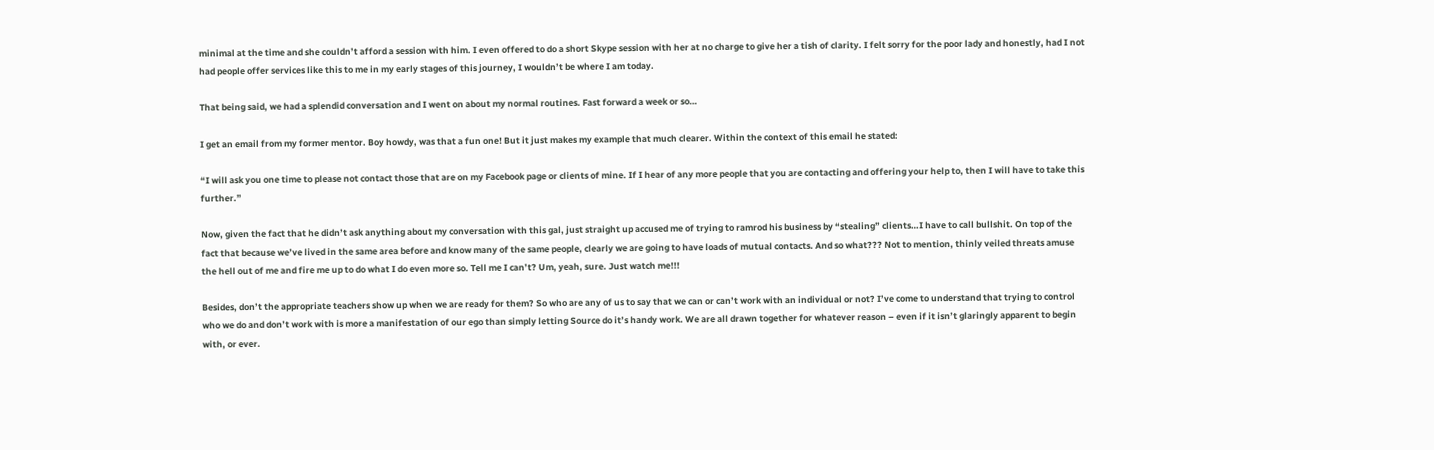minimal at the time and she couldn’t afford a session with him. I even offered to do a short Skype session with her at no charge to give her a tish of clarity. I felt sorry for the poor lady and honestly, had I not had people offer services like this to me in my early stages of this journey, I wouldn’t be where I am today.

That being said, we had a splendid conversation and I went on about my normal routines. Fast forward a week or so…

I get an email from my former mentor. Boy howdy, was that a fun one! But it just makes my example that much clearer. Within the context of this email he stated:

“I will ask you one time to please not contact those that are on my Facebook page or clients of mine. If I hear of any more people that you are contacting and offering your help to, then I will have to take this further.”

Now, given the fact that he didn’t ask anything about my conversation with this gal, just straight up accused me of trying to ramrod his business by “stealing” clients…I have to call bullshit. On top of the fact that because we’ve lived in the same area before and know many of the same people, clearly we are going to have loads of mutual contacts. And so what??? Not to mention, thinly veiled threats amuse the hell out of me and fire me up to do what I do even more so. Tell me I can’t? Um, yeah, sure. Just watch me!!!

Besides, don’t the appropriate teachers show up when we are ready for them? So who are any of us to say that we can or can’t work with an individual or not? I’ve come to understand that trying to control who we do and don’t work with is more a manifestation of our ego than simply letting Source do it’s handy work. We are all drawn together for whatever reason – even if it isn’t glaringly apparent to begin with, or ever.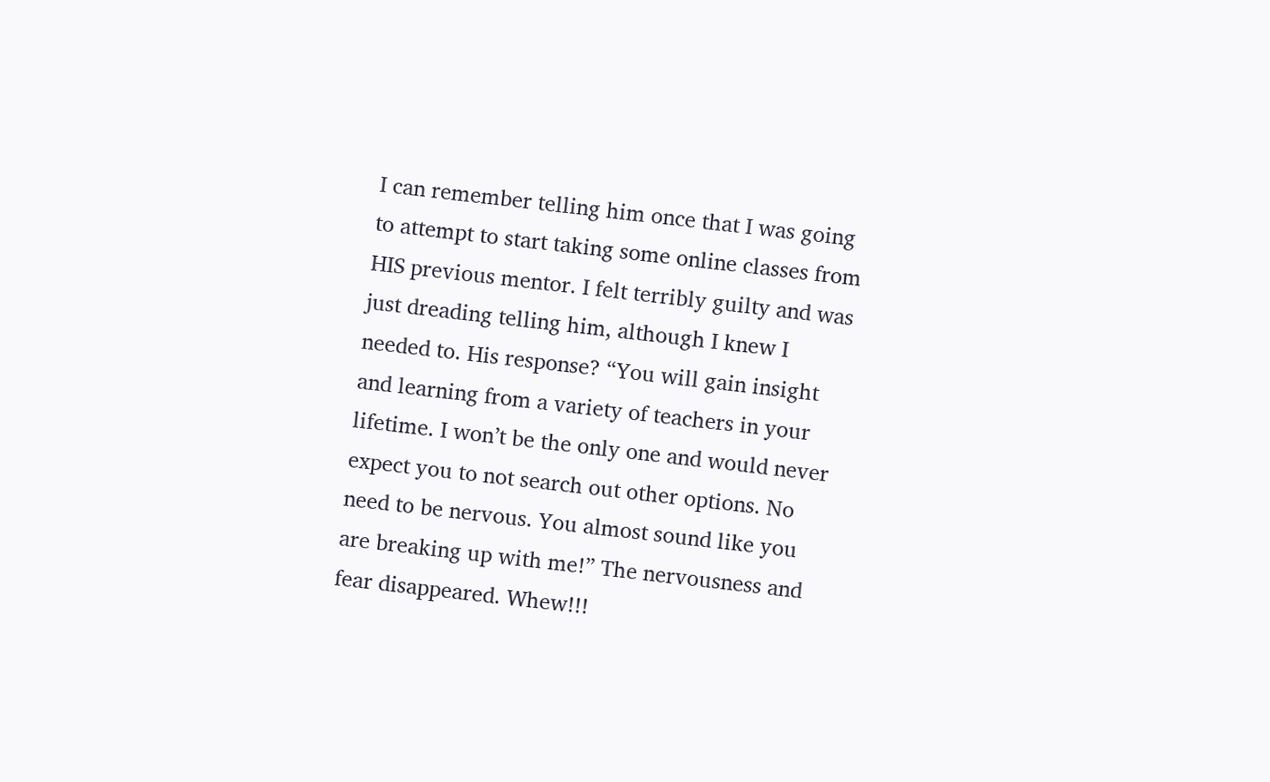I can remember telling him once that I was going to attempt to start taking some online classes from HIS previous mentor. I felt terribly guilty and was just dreading telling him, although I knew I needed to. His response? “You will gain insight and learning from a variety of teachers in your lifetime. I won’t be the only one and would never expect you to not search out other options. No need to be nervous. You almost sound like you are breaking up with me!” The nervousness and fear disappeared. Whew!!!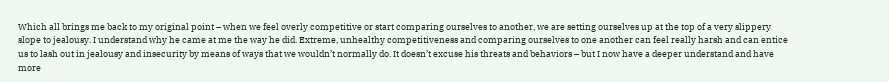Which all brings me back to my original point – when we feel overly competitive or start comparing ourselves to another, we are setting ourselves up at the top of a very slippery slope to jealousy. I understand why he came at me the way he did. Extreme, unhealthy competitiveness and comparing ourselves to one another can feel really harsh and can entice us to lash out in jealousy and insecurity by means of ways that we wouldn’t normally do. It doesn’t excuse his threats and behaviors – but I now have a deeper understand and have more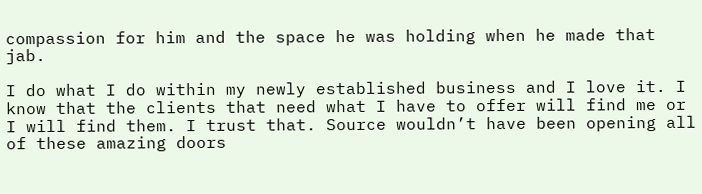compassion for him and the space he was holding when he made that jab.

I do what I do within my newly established business and I love it. I know that the clients that need what I have to offer will find me or I will find them. I trust that. Source wouldn’t have been opening all of these amazing doors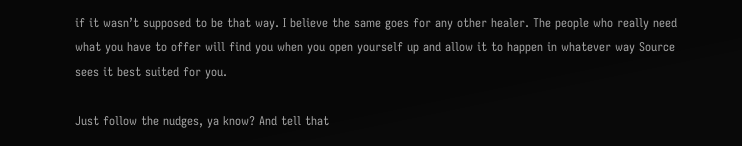if it wasn’t supposed to be that way. I believe the same goes for any other healer. The people who really need what you have to offer will find you when you open yourself up and allow it to happen in whatever way Source sees it best suited for you.

Just follow the nudges, ya know? And tell that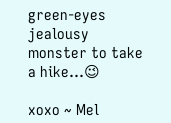green-eyes jealousy monster to take a hike…😉

xoxo ~ Mel